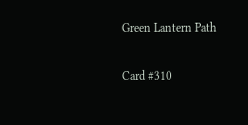Green Lantern Path

Card #310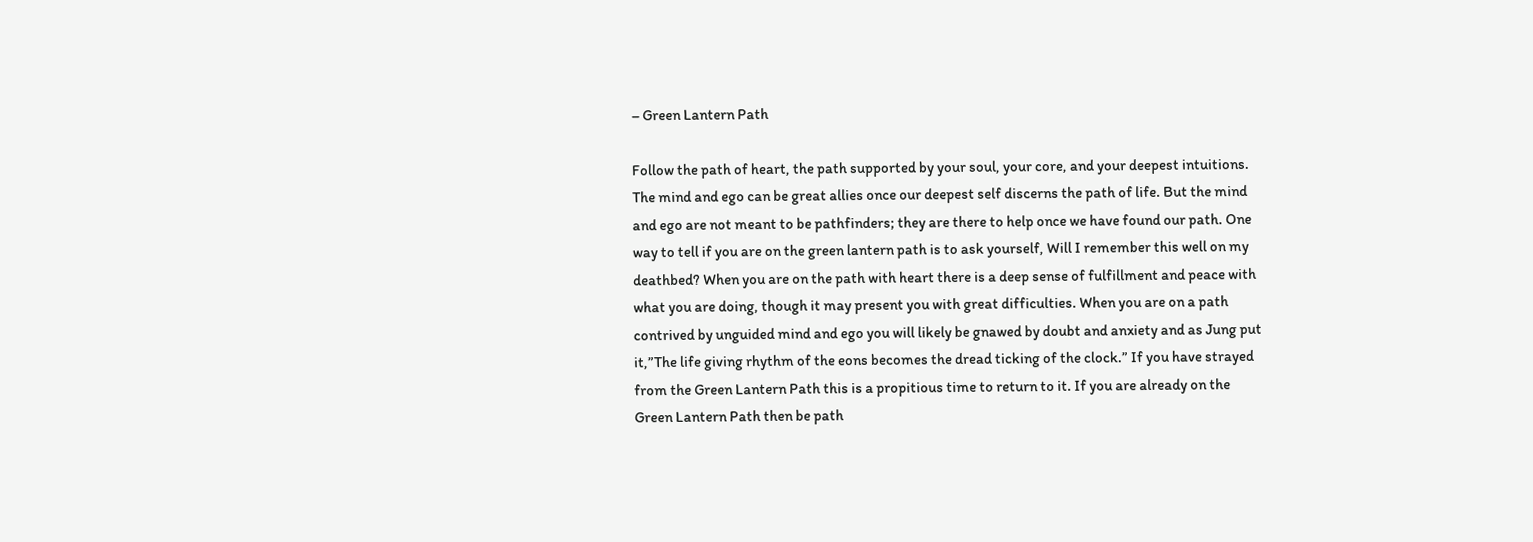– Green Lantern Path

Follow the path of heart, the path supported by your soul, your core, and your deepest intuitions. The mind and ego can be great allies once our deepest self discerns the path of life. But the mind and ego are not meant to be pathfinders; they are there to help once we have found our path. One way to tell if you are on the green lantern path is to ask yourself, Will I remember this well on my deathbed? When you are on the path with heart there is a deep sense of fulfillment and peace with what you are doing, though it may present you with great difficulties. When you are on a path contrived by unguided mind and ego you will likely be gnawed by doubt and anxiety and as Jung put it,”The life giving rhythm of the eons becomes the dread ticking of the clock.” If you have strayed from the Green Lantern Path this is a propitious time to return to it. If you are already on the Green Lantern Path then be path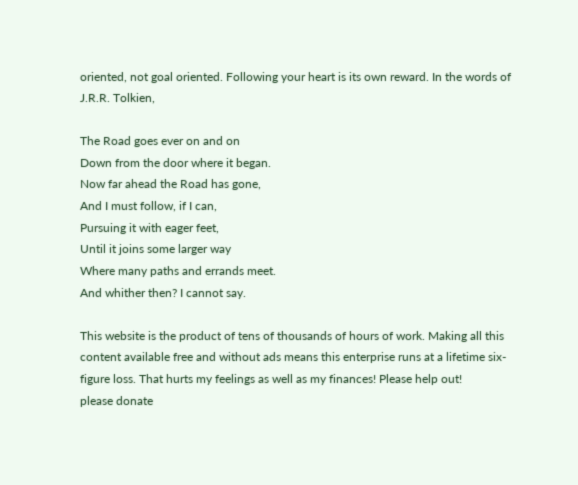oriented, not goal oriented. Following your heart is its own reward. In the words of J.R.R. Tolkien,

The Road goes ever on and on
Down from the door where it began.
Now far ahead the Road has gone,
And I must follow, if I can,
Pursuing it with eager feet,
Until it joins some larger way
Where many paths and errands meet.
And whither then? I cannot say.

This website is the product of tens of thousands of hours of work. Making all this content available free and without ads means this enterprise runs at a lifetime six-figure loss. That hurts my feelings as well as my finances! Please help out!
please donate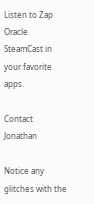Listen to Zap Oracle SteamCast in your favorite apps.

Contact Jonathan

Notice any glitches with the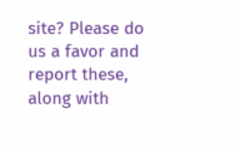site? Please do us a favor and report these, along with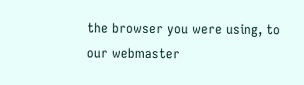the browser you were using, to our webmaster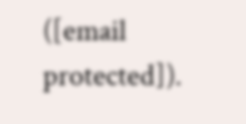([email protected]).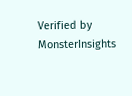Verified by MonsterInsights